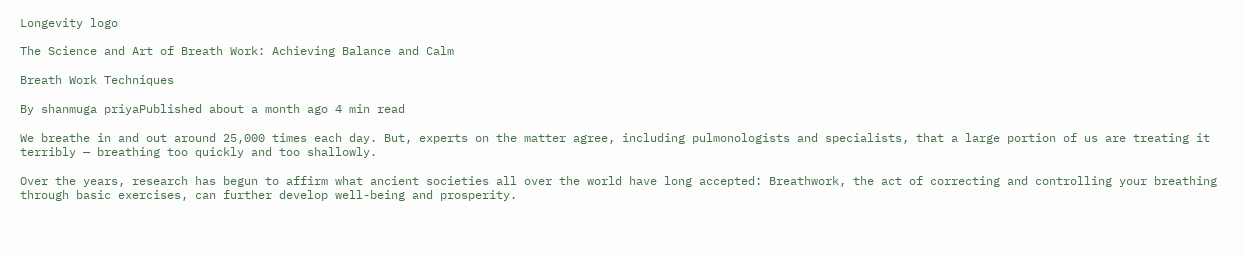Longevity logo

The Science and Art of Breath Work: Achieving Balance and Calm

Breath Work Techniques

By shanmuga priyaPublished about a month ago 4 min read

We breathe in and out around 25,000 times each day. But, experts on the matter agree, including pulmonologists and specialists, that a large portion of us are treating it terribly — breathing too quickly and too shallowly.

Over the years, research has begun to affirm what ancient societies all over the world have long accepted: Breathwork, the act of correcting and controlling your breathing through basic exercises, can further develop well-being and prosperity.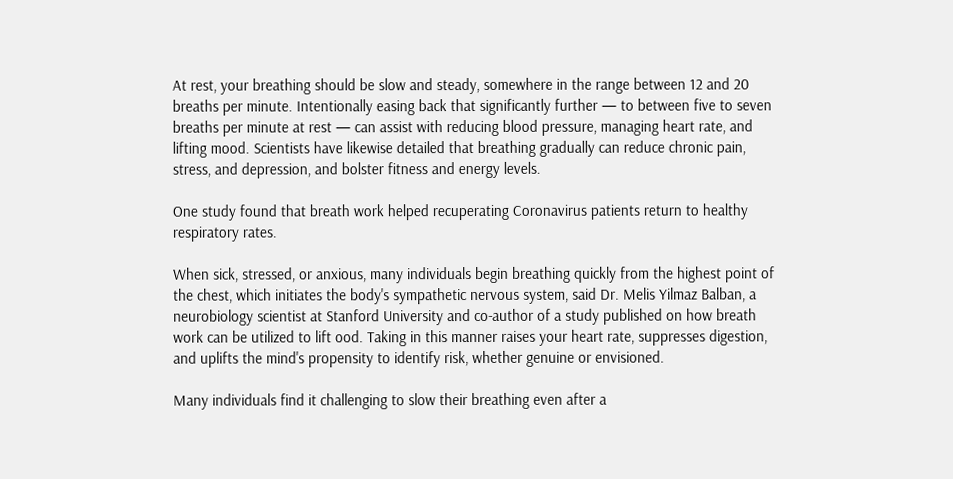At rest, your breathing should be slow and steady, somewhere in the range between 12 and 20 breaths per minute. Intentionally easing back that significantly further — to between five to seven breaths per minute at rest — can assist with reducing blood pressure, managing heart rate, and lifting mood. Scientists have likewise detailed that breathing gradually can reduce chronic pain, stress, and depression, and bolster fitness and energy levels.

One study found that breath work helped recuperating Coronavirus patients return to healthy respiratory rates.

When sick, stressed, or anxious, many individuals begin breathing quickly from the highest point of the chest, which initiates the body's sympathetic nervous system, said Dr. Melis Yilmaz Balban, a neurobiology scientist at Stanford University and co-author of a study published on how breath work can be utilized to lift ood. Taking in this manner raises your heart rate, suppresses digestion, and uplifts the mind's propensity to identify risk, whether genuine or envisioned.

Many individuals find it challenging to slow their breathing even after a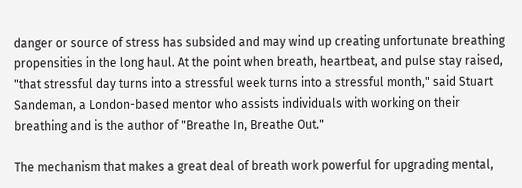danger or source of stress has subsided and may wind up creating unfortunate breathing propensities in the long haul. At the point when breath, heartbeat, and pulse stay raised, "that stressful day turns into a stressful week turns into a stressful month," said Stuart Sandeman, a London-based mentor who assists individuals with working on their breathing and is the author of "Breathe In, Breathe Out."

The mechanism that makes a great deal of breath work powerful for upgrading mental,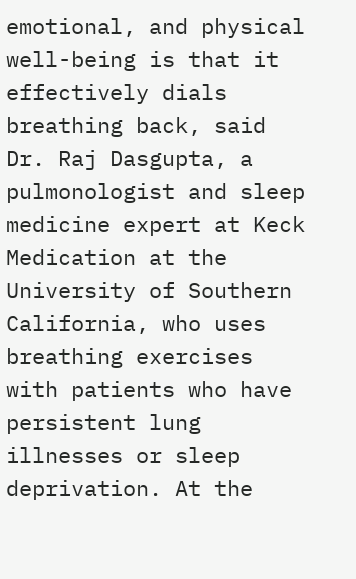emotional, and physical well-being is that it effectively dials breathing back, said Dr. Raj Dasgupta, a pulmonologist and sleep medicine expert at Keck Medication at the University of Southern California, who uses breathing exercises with patients who have persistent lung illnesses or sleep deprivation. At the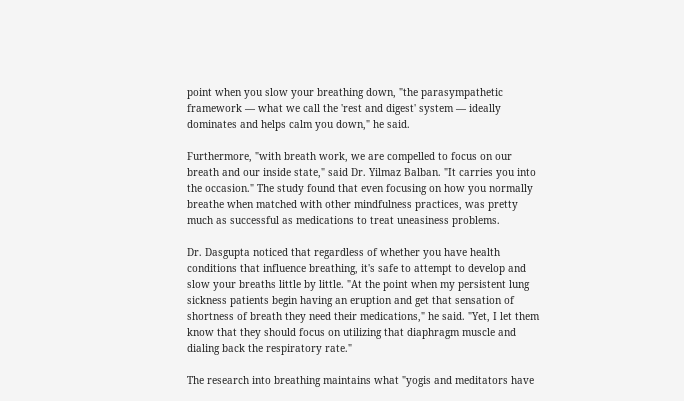point when you slow your breathing down, "the parasympathetic framework — what we call the 'rest and digest' system — ideally dominates and helps calm you down," he said.

Furthermore, "with breath work, we are compelled to focus on our breath and our inside state," said Dr. Yilmaz Balban. "It carries you into the occasion." The study found that even focusing on how you normally breathe when matched with other mindfulness practices, was pretty much as successful as medications to treat uneasiness problems.

Dr. Dasgupta noticed that regardless of whether you have health conditions that influence breathing, it's safe to attempt to develop and slow your breaths little by little. "At the point when my persistent lung sickness patients begin having an eruption and get that sensation of shortness of breath they need their medications," he said. "Yet, I let them know that they should focus on utilizing that diaphragm muscle and dialing back the respiratory rate."

The research into breathing maintains what "yogis and meditators have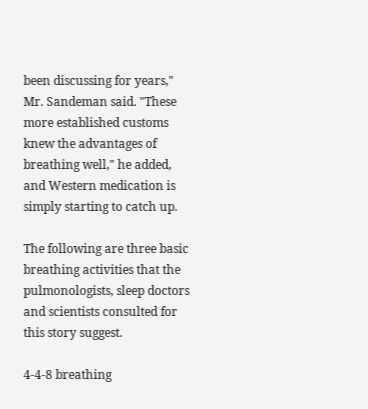been discussing for years," Mr. Sandeman said. "These more established customs knew the advantages of breathing well," he added, and Western medication is simply starting to catch up.

The following are three basic breathing activities that the pulmonologists, sleep doctors and scientists consulted for this story suggest.

4-4-8 breathing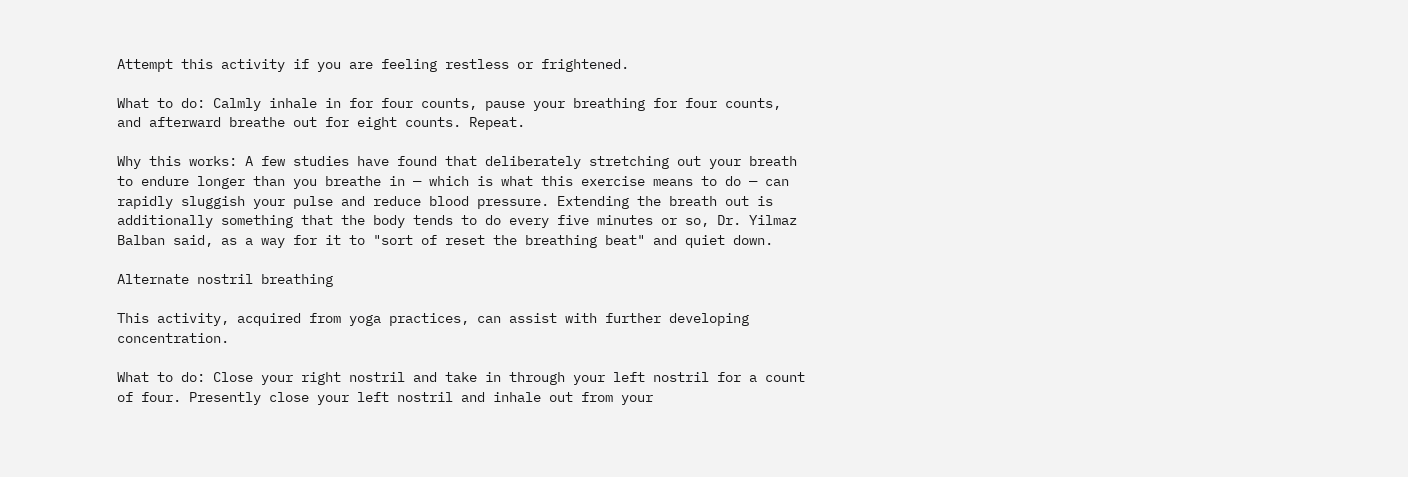Attempt this activity if you are feeling restless or frightened.

What to do: Calmly inhale in for four counts, pause your breathing for four counts, and afterward breathe out for eight counts. Repeat.

Why this works: A few studies have found that deliberately stretching out your breath to endure longer than you breathe in — which is what this exercise means to do — can rapidly sluggish your pulse and reduce blood pressure. Extending the breath out is additionally something that the body tends to do every five minutes or so, Dr. Yilmaz Balban said, as a way for it to "sort of reset the breathing beat" and quiet down.

Alternate nostril breathing

This activity, acquired from yoga practices, can assist with further developing concentration.

What to do: Close your right nostril and take in through your left nostril for a count of four. Presently close your left nostril and inhale out from your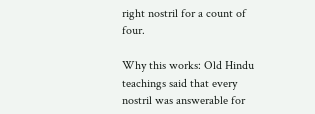right nostril for a count of four.

Why this works: Old Hindu teachings said that every nostril was answerable for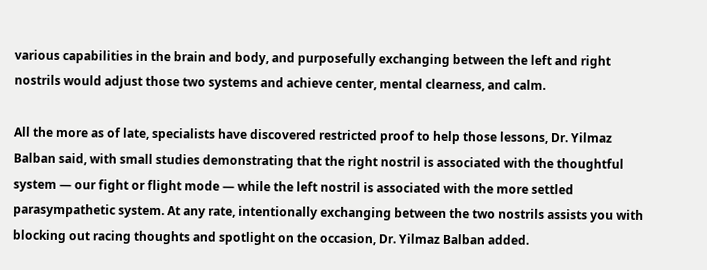various capabilities in the brain and body, and purposefully exchanging between the left and right nostrils would adjust those two systems and achieve center, mental clearness, and calm.

All the more as of late, specialists have discovered restricted proof to help those lessons, Dr. Yilmaz Balban said, with small studies demonstrating that the right nostril is associated with the thoughtful system — our fight or flight mode — while the left nostril is associated with the more settled parasympathetic system. At any rate, intentionally exchanging between the two nostrils assists you with blocking out racing thoughts and spotlight on the occasion, Dr. Yilmaz Balban added.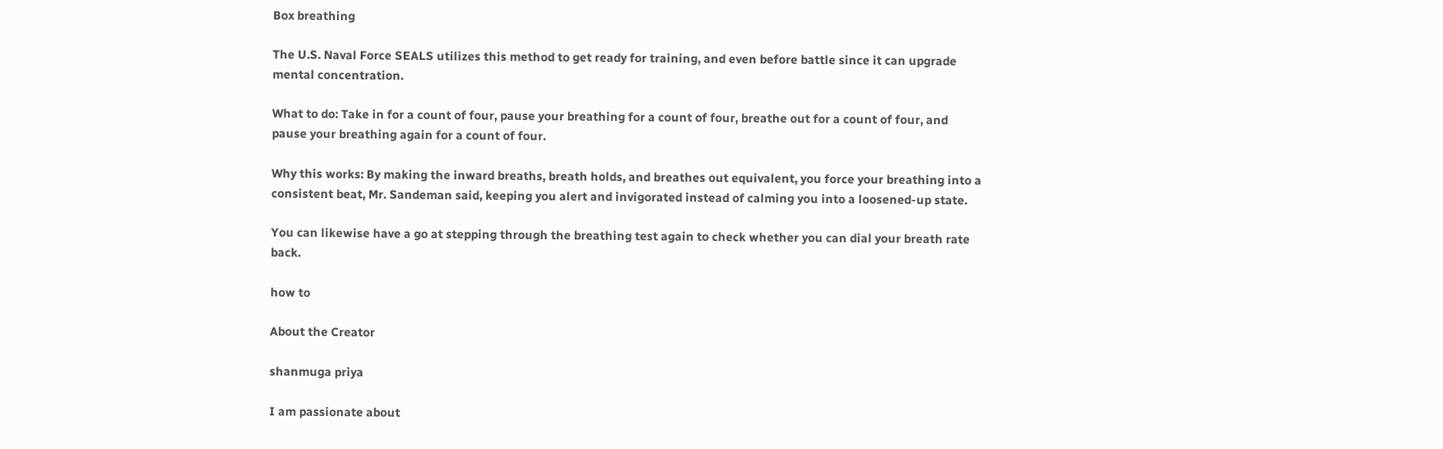Box breathing

The U.S. Naval Force SEALS utilizes this method to get ready for training, and even before battle since it can upgrade mental concentration.

What to do: Take in for a count of four, pause your breathing for a count of four, breathe out for a count of four, and pause your breathing again for a count of four.

Why this works: By making the inward breaths, breath holds, and breathes out equivalent, you force your breathing into a consistent beat, Mr. Sandeman said, keeping you alert and invigorated instead of calming you into a loosened-up state.

You can likewise have a go at stepping through the breathing test again to check whether you can dial your breath rate back.

how to

About the Creator

shanmuga priya

I am passionate about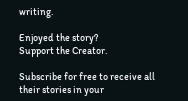writing.

Enjoyed the story?
Support the Creator.

Subscribe for free to receive all their stories in your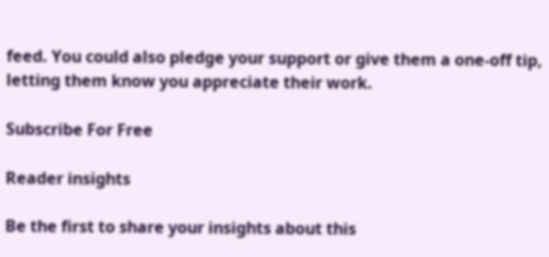feed. You could also pledge your support or give them a one-off tip, letting them know you appreciate their work.

Subscribe For Free

Reader insights

Be the first to share your insights about this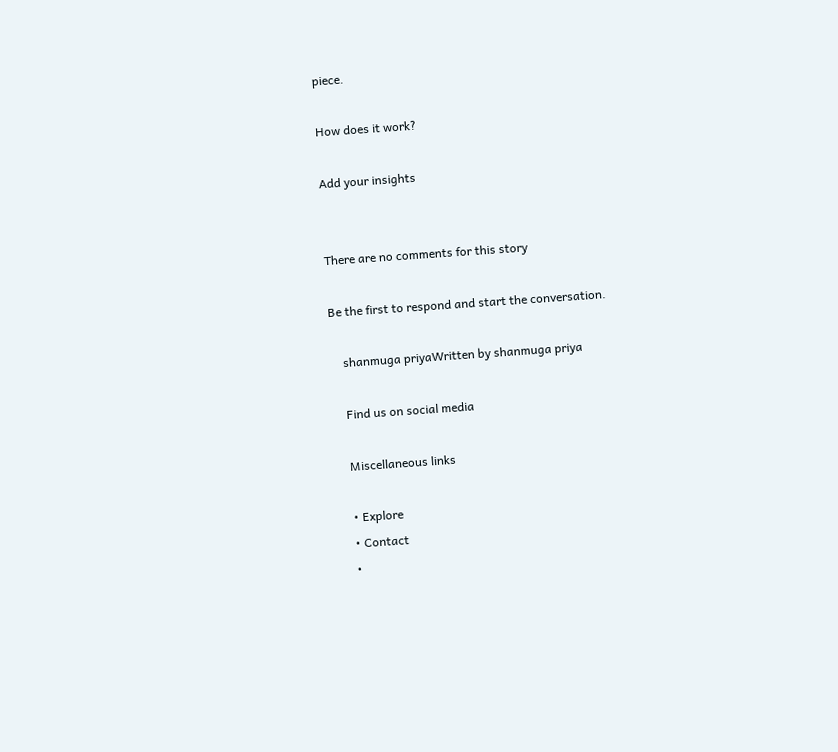piece.

How does it work?

Add your insights


There are no comments for this story

Be the first to respond and start the conversation.

    shanmuga priyaWritten by shanmuga priya

    Find us on social media

    Miscellaneous links

    • Explore
    • Contact
    •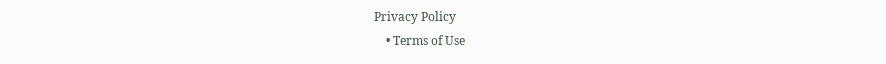Privacy Policy
    • Terms of Use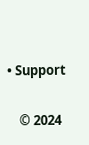• Support

    © 2024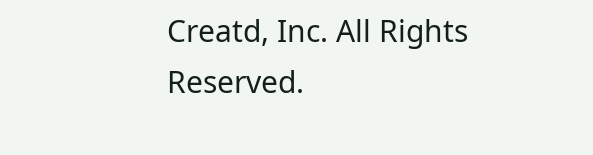Creatd, Inc. All Rights Reserved.